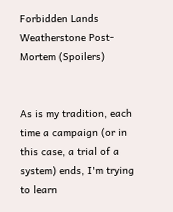Forbidden Lands Weatherstone Post-Mortem (Spoilers)


As is my tradition, each time a campaign (or in this case, a trial of a system) ends, I'm trying to learn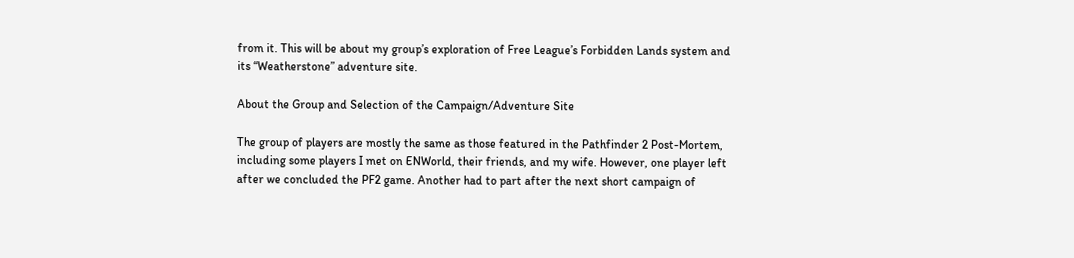from it. This will be about my group’s exploration of Free League’s Forbidden Lands system and its “Weatherstone” adventure site.

About the Group and Selection of the Campaign/Adventure Site

The group of players are mostly the same as those featured in the Pathfinder 2 Post-Mortem, including some players I met on ENWorld, their friends, and my wife. However, one player left after we concluded the PF2 game. Another had to part after the next short campaign of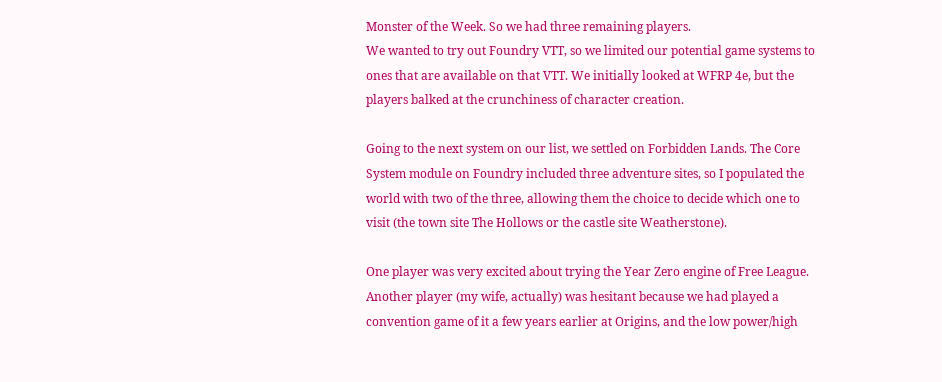Monster of the Week. So we had three remaining players.
We wanted to try out Foundry VTT, so we limited our potential game systems to ones that are available on that VTT. We initially looked at WFRP 4e, but the players balked at the crunchiness of character creation.

Going to the next system on our list, we settled on Forbidden Lands. The Core System module on Foundry included three adventure sites, so I populated the world with two of the three, allowing them the choice to decide which one to visit (the town site The Hollows or the castle site Weatherstone).

One player was very excited about trying the Year Zero engine of Free League. Another player (my wife, actually) was hesitant because we had played a convention game of it a few years earlier at Origins, and the low power/high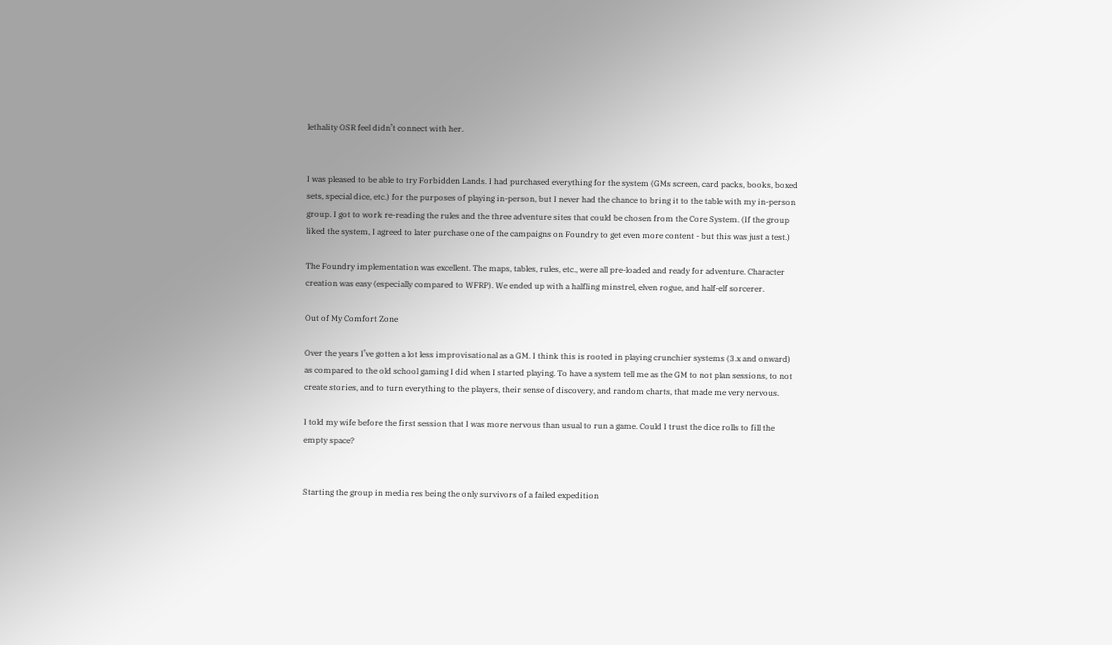lethality OSR feel didn’t connect with her.


I was pleased to be able to try Forbidden Lands. I had purchased everything for the system (GMs screen, card packs, books, boxed sets, special dice, etc.) for the purposes of playing in-person, but I never had the chance to bring it to the table with my in-person group. I got to work re-reading the rules and the three adventure sites that could be chosen from the Core System. (If the group liked the system, I agreed to later purchase one of the campaigns on Foundry to get even more content - but this was just a test.)

The Foundry implementation was excellent. The maps, tables, rules, etc., were all pre-loaded and ready for adventure. Character creation was easy (especially compared to WFRP). We ended up with a halfling minstrel, elven rogue, and half-elf sorcerer.

Out of My Comfort Zone

Over the years I’ve gotten a lot less improvisational as a GM. I think this is rooted in playing crunchier systems (3.x and onward) as compared to the old school gaming I did when I started playing. To have a system tell me as the GM to not plan sessions, to not create stories, and to turn everything to the players, their sense of discovery, and random charts, that made me very nervous.

I told my wife before the first session that I was more nervous than usual to run a game. Could I trust the dice rolls to fill the empty space?


Starting the group in media res being the only survivors of a failed expedition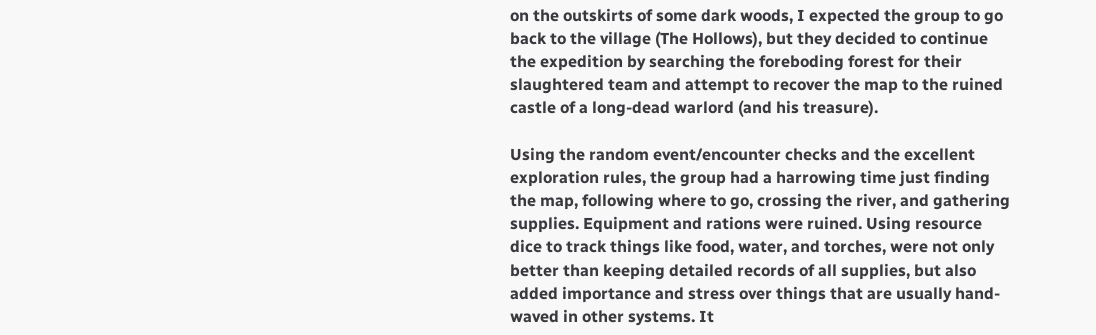on the outskirts of some dark woods, I expected the group to go back to the village (The Hollows), but they decided to continue the expedition by searching the foreboding forest for their slaughtered team and attempt to recover the map to the ruined castle of a long-dead warlord (and his treasure).

Using the random event/encounter checks and the excellent exploration rules, the group had a harrowing time just finding the map, following where to go, crossing the river, and gathering supplies. Equipment and rations were ruined. Using resource dice to track things like food, water, and torches, were not only better than keeping detailed records of all supplies, but also added importance and stress over things that are usually hand-waved in other systems. It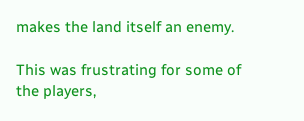makes the land itself an enemy.

This was frustrating for some of the players,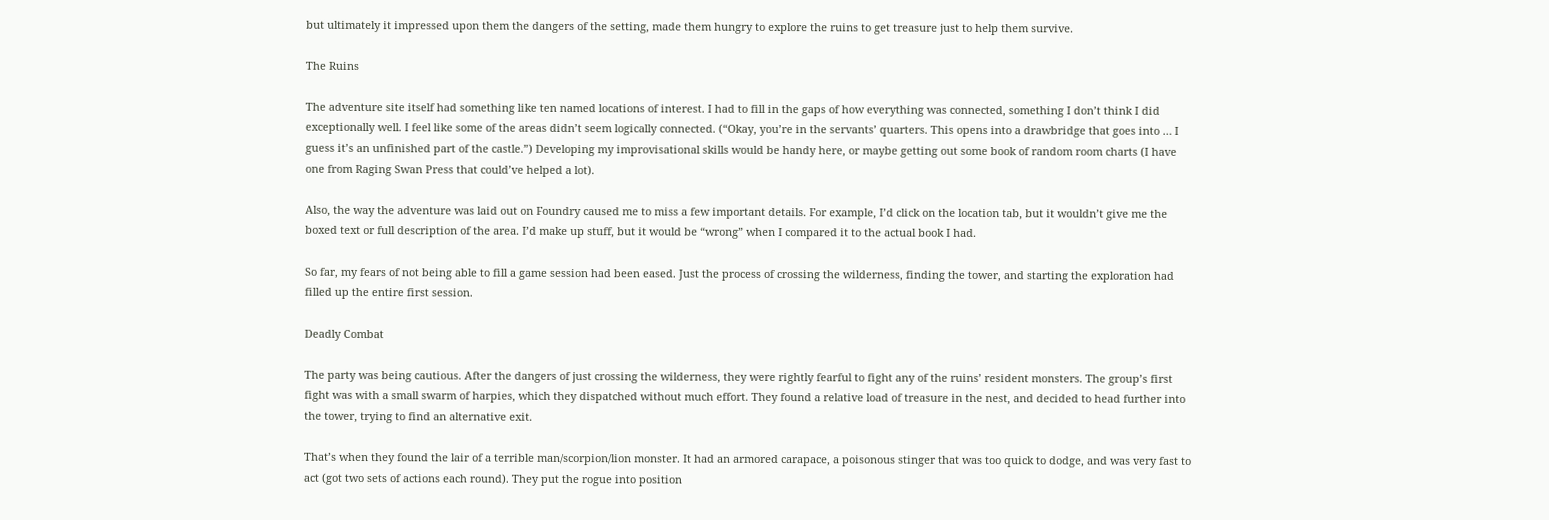but ultimately it impressed upon them the dangers of the setting, made them hungry to explore the ruins to get treasure just to help them survive.

The Ruins

The adventure site itself had something like ten named locations of interest. I had to fill in the gaps of how everything was connected, something I don’t think I did exceptionally well. I feel like some of the areas didn’t seem logically connected. (“Okay, you’re in the servants’ quarters. This opens into a drawbridge that goes into … I guess it’s an unfinished part of the castle.”) Developing my improvisational skills would be handy here, or maybe getting out some book of random room charts (I have one from Raging Swan Press that could’ve helped a lot).

Also, the way the adventure was laid out on Foundry caused me to miss a few important details. For example, I’d click on the location tab, but it wouldn’t give me the boxed text or full description of the area. I’d make up stuff, but it would be “wrong” when I compared it to the actual book I had.

So far, my fears of not being able to fill a game session had been eased. Just the process of crossing the wilderness, finding the tower, and starting the exploration had filled up the entire first session.

Deadly Combat

The party was being cautious. After the dangers of just crossing the wilderness, they were rightly fearful to fight any of the ruins’ resident monsters. The group’s first fight was with a small swarm of harpies, which they dispatched without much effort. They found a relative load of treasure in the nest, and decided to head further into the tower, trying to find an alternative exit.

That’s when they found the lair of a terrible man/scorpion/lion monster. It had an armored carapace, a poisonous stinger that was too quick to dodge, and was very fast to act (got two sets of actions each round). They put the rogue into position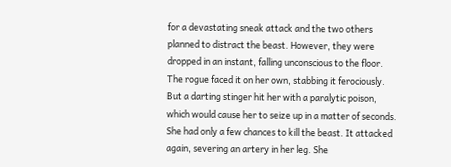for a devastating sneak attack and the two others planned to distract the beast. However, they were dropped in an instant, falling unconscious to the floor. The rogue faced it on her own, stabbing it ferociously. But a darting stinger hit her with a paralytic poison, which would cause her to seize up in a matter of seconds. She had only a few chances to kill the beast. It attacked again, severing an artery in her leg. She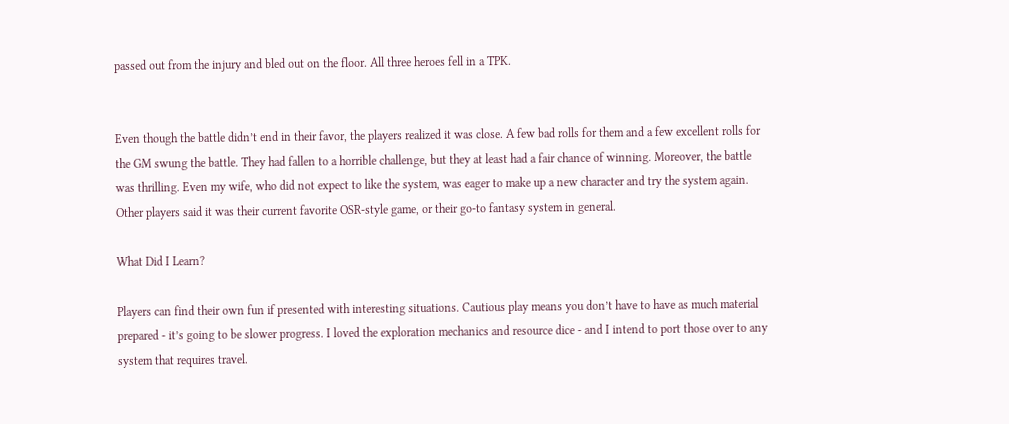passed out from the injury and bled out on the floor. All three heroes fell in a TPK.


Even though the battle didn’t end in their favor, the players realized it was close. A few bad rolls for them and a few excellent rolls for the GM swung the battle. They had fallen to a horrible challenge, but they at least had a fair chance of winning. Moreover, the battle was thrilling. Even my wife, who did not expect to like the system, was eager to make up a new character and try the system again. Other players said it was their current favorite OSR-style game, or their go-to fantasy system in general.

What Did I Learn?

Players can find their own fun if presented with interesting situations. Cautious play means you don’t have to have as much material prepared - it’s going to be slower progress. I loved the exploration mechanics and resource dice - and I intend to port those over to any system that requires travel.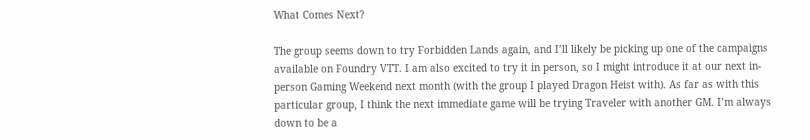What Comes Next?

The group seems down to try Forbidden Lands again, and I’ll likely be picking up one of the campaigns available on Foundry VTT. I am also excited to try it in person, so I might introduce it at our next in-person Gaming Weekend next month (with the group I played Dragon Heist with). As far as with this particular group, I think the next immediate game will be trying Traveler with another GM. I’m always down to be a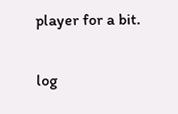player for a bit.

log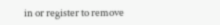in or register to remove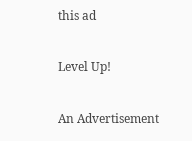this ad

Level Up!

An Advertisement